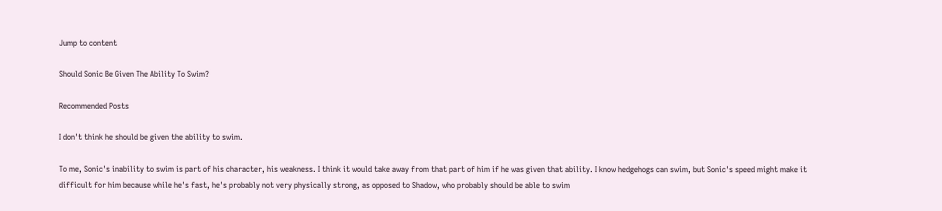Jump to content

Should Sonic Be Given The Ability To Swim?

Recommended Posts

I don't think he should be given the ability to swim.

To me, Sonic's inability to swim is part of his character, his weakness. I think it would take away from that part of him if he was given that ability. I know hedgehogs can swim, but Sonic's speed might make it difficult for him because while he's fast, he's probably not very physically strong, as opposed to Shadow, who probably should be able to swim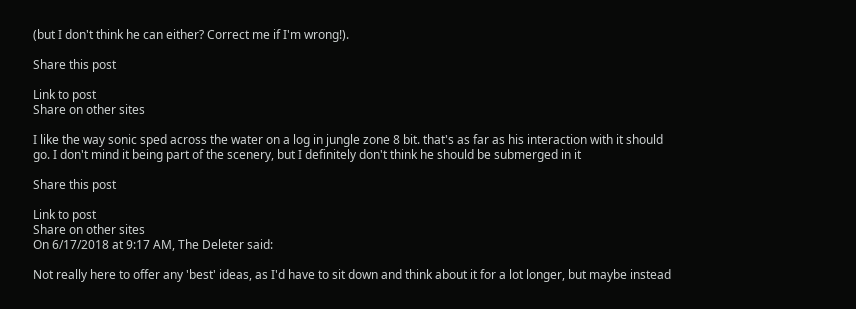(but I don't think he can either? Correct me if I'm wrong!).

Share this post

Link to post
Share on other sites

I like the way sonic sped across the water on a log in jungle zone 8 bit. that's as far as his interaction with it should go. I don't mind it being part of the scenery, but I definitely don't think he should be submerged in it

Share this post

Link to post
Share on other sites
On 6/17/2018 at 9:17 AM, The Deleter said:

Not really here to offer any 'best' ideas, as I'd have to sit down and think about it for a lot longer, but maybe instead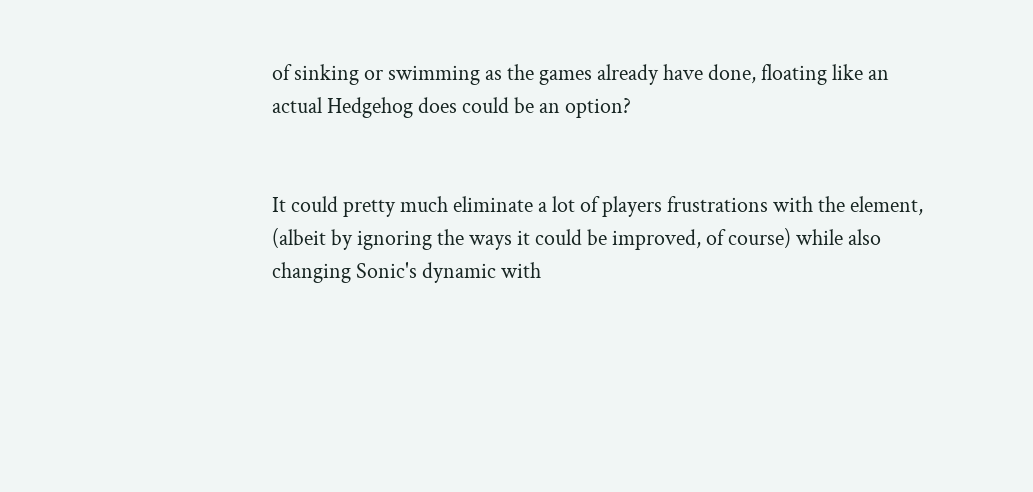of sinking or swimming as the games already have done, floating like an actual Hedgehog does could be an option?


It could pretty much eliminate a lot of players frustrations with the element, (albeit by ignoring the ways it could be improved, of course) while also changing Sonic's dynamic with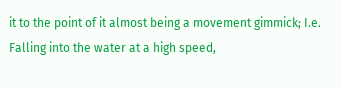it to the point of it almost being a movement gimmick; I.e. Falling into the water at a high speed,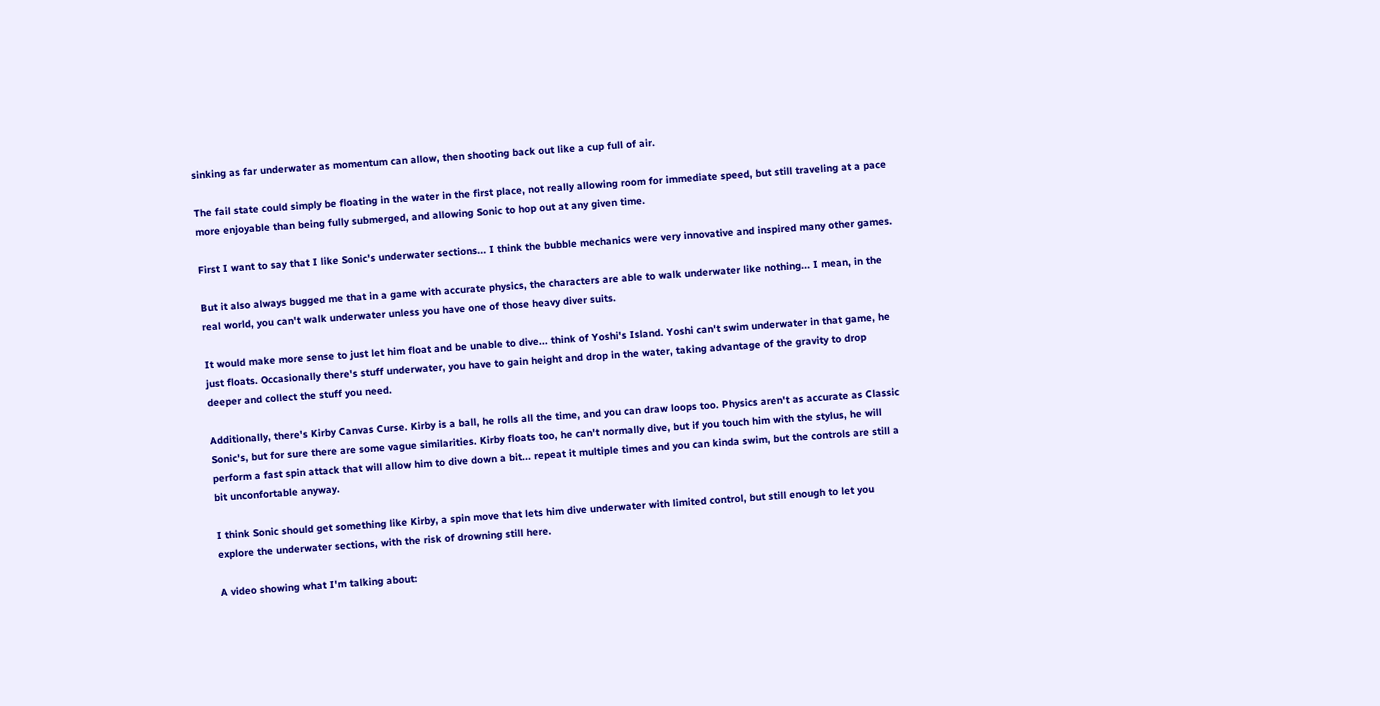sinking as far underwater as momentum can allow, then shooting back out like a cup full of air.

The fail state could simply be floating in the water in the first place, not really allowing room for immediate speed, but still traveling at a pace more enjoyable than being fully submerged, and allowing Sonic to hop out at any given time.

First I want to say that I like Sonic's underwater sections... I think the bubble mechanics were very innovative and inspired many other games.

But it also always bugged me that in a game with accurate physics, the characters are able to walk underwater like nothing... I mean, in the real world, you can't walk underwater unless you have one of those heavy diver suits.

It would make more sense to just let him float and be unable to dive... think of Yoshi's Island. Yoshi can't swim underwater in that game, he just floats. Occasionally there's stuff underwater, you have to gain height and drop in the water, taking advantage of the gravity to drop deeper and collect the stuff you need.

Additionally, there's Kirby Canvas Curse. Kirby is a ball, he rolls all the time, and you can draw loops too. Physics aren't as accurate as Classic Sonic's, but for sure there are some vague similarities. Kirby floats too, he can't normally dive, but if you touch him with the stylus, he will perform a fast spin attack that will allow him to dive down a bit... repeat it multiple times and you can kinda swim, but the controls are still a bit unconfortable anyway.

I think Sonic should get something like Kirby, a spin move that lets him dive underwater with limited control, but still enough to let you explore the underwater sections, with the risk of drowning still here.

A video showing what I'm talking about: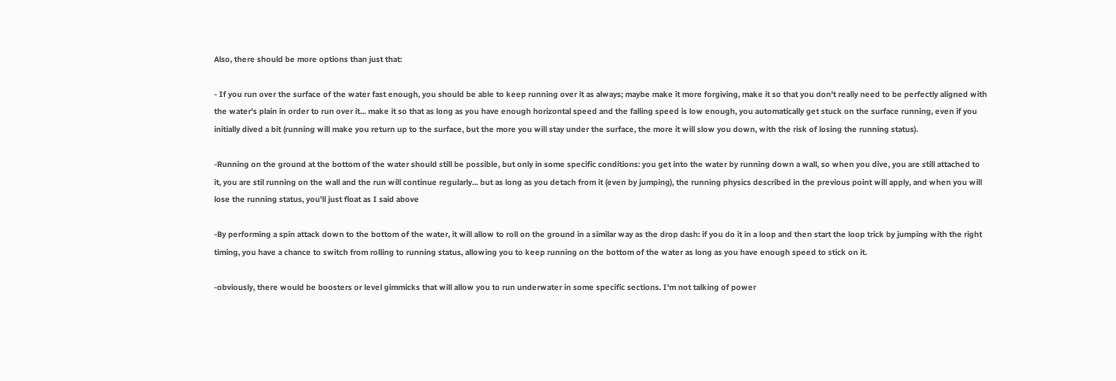Also, there should be more options than just that:

- If you run over the surface of the water fast enough, you should be able to keep running over it as always; maybe make it more forgiving, make it so that you don't really need to be perfectly aligned with the water's plain in order to run over it... make it so that as long as you have enough horizontal speed and the falling speed is low enough, you automatically get stuck on the surface running, even if you initially dived a bit (running will make you return up to the surface, but the more you will stay under the surface, the more it will slow you down, with the risk of losing the running status).

-Running on the ground at the bottom of the water should still be possible, but only in some specific conditions: you get into the water by running down a wall, so when you dive, you are still attached to it, you are stil running on the wall and the run will continue regularly... but as long as you detach from it (even by jumping), the running physics described in the previous point will apply, and when you will lose the running status, you'll just float as I said above

-By performing a spin attack down to the bottom of the water, it will allow to roll on the ground in a similar way as the drop dash: if you do it in a loop and then start the loop trick by jumping with the right timing, you have a chance to switch from rolling to running status, allowing you to keep running on the bottom of the water as long as you have enough speed to stick on it.

-obviously, there would be boosters or level gimmicks that will allow you to run underwater in some specific sections. I'm not talking of power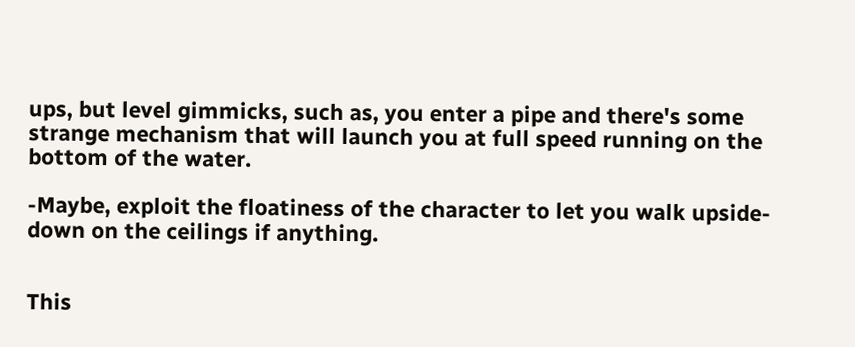ups, but level gimmicks, such as, you enter a pipe and there's some strange mechanism that will launch you at full speed running on the bottom of the water.

-Maybe, exploit the floatiness of the character to let you walk upside-down on the ceilings if anything.


This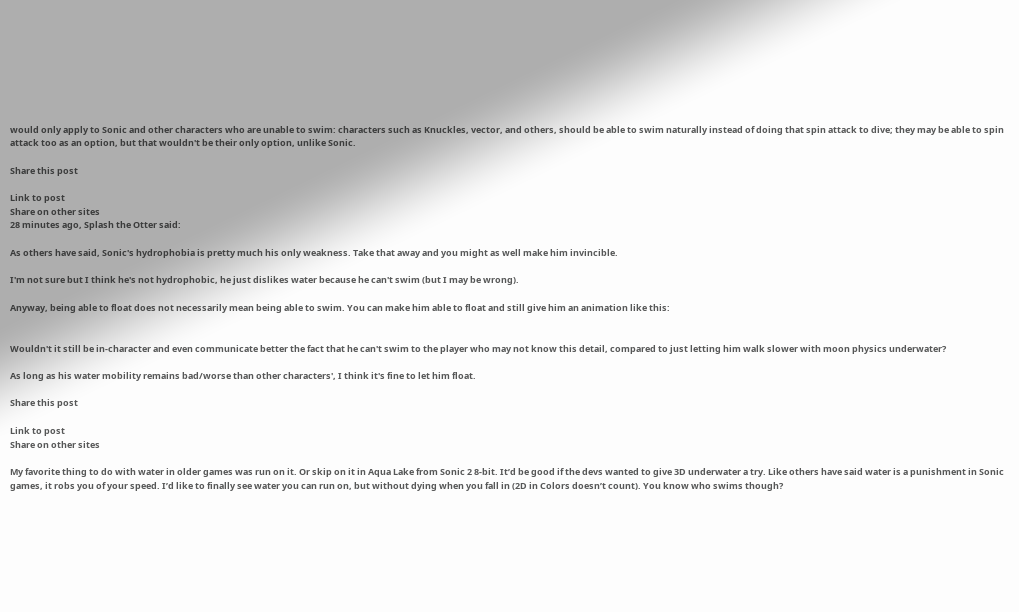would only apply to Sonic and other characters who are unable to swim: characters such as Knuckles, vector, and others, should be able to swim naturally instead of doing that spin attack to dive; they may be able to spin attack too as an option, but that wouldn't be their only option, unlike Sonic.

Share this post

Link to post
Share on other sites
28 minutes ago, Splash the Otter said:

As others have said, Sonic's hydrophobia is pretty much his only weakness. Take that away and you might as well make him invincible.

I'm not sure but I think he's not hydrophobic, he just dislikes water because he can't swim (but I may be wrong).

Anyway, being able to float does not necessarily mean being able to swim. You can make him able to float and still give him an animation like this:


Wouldn't it still be in-character and even communicate better the fact that he can't swim to the player who may not know this detail, compared to just letting him walk slower with moon physics underwater?

As long as his water mobility remains bad/worse than other characters', I think it's fine to let him float.

Share this post

Link to post
Share on other sites

My favorite thing to do with water in older games was run on it. Or skip on it in Aqua Lake from Sonic 2 8-bit. It’d be good if the devs wanted to give 3D underwater a try. Like others have said water is a punishment in Sonic games, it robs you of your speed. I’d like to finally see water you can run on, but without dying when you fall in (2D in Colors doesn’t count). You know who swims though?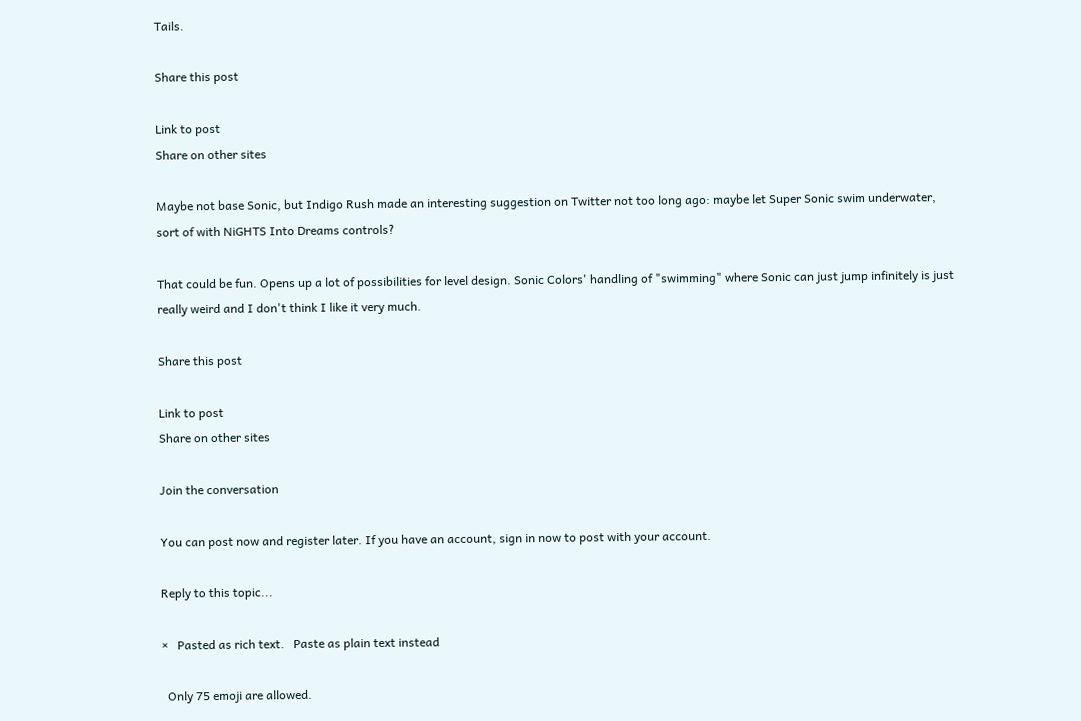Tails.

Share this post

Link to post
Share on other sites

Maybe not base Sonic, but Indigo Rush made an interesting suggestion on Twitter not too long ago: maybe let Super Sonic swim underwater, sort of with NiGHTS Into Dreams controls?

That could be fun. Opens up a lot of possibilities for level design. Sonic Colors' handling of "swimming" where Sonic can just jump infinitely is just really weird and I don't think I like it very much.

Share this post

Link to post
Share on other sites

Join the conversation

You can post now and register later. If you have an account, sign in now to post with your account.

Reply to this topic...

×   Pasted as rich text.   Paste as plain text instead

  Only 75 emoji are allowed.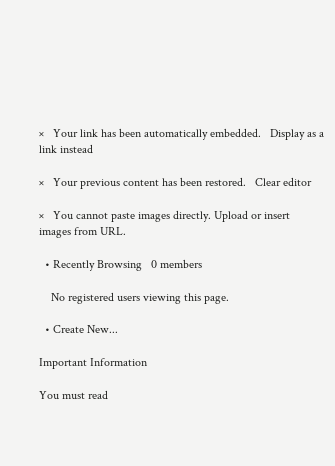×   Your link has been automatically embedded.   Display as a link instead

×   Your previous content has been restored.   Clear editor

×   You cannot paste images directly. Upload or insert images from URL.

  • Recently Browsing   0 members

    No registered users viewing this page.

  • Create New...

Important Information

You must read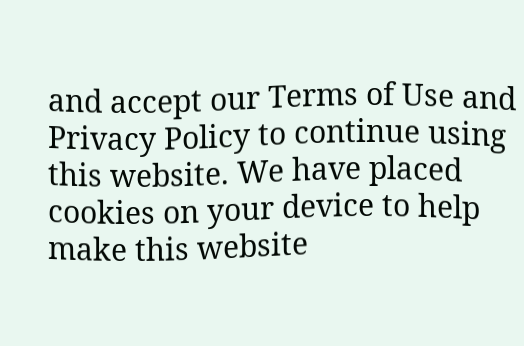and accept our Terms of Use and Privacy Policy to continue using this website. We have placed cookies on your device to help make this website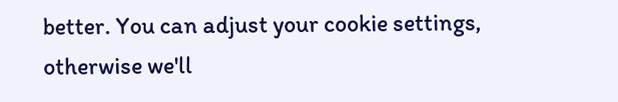better. You can adjust your cookie settings, otherwise we'll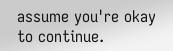assume you're okay to continue.